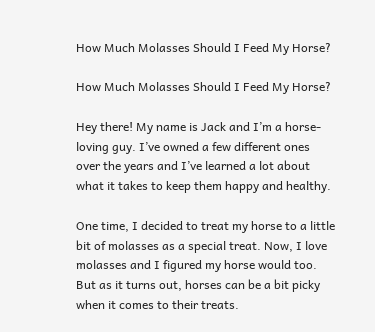How Much Molasses Should I Feed My Horse?

How Much Molasses Should I Feed My Horse?

Hey there! My name is Jack and I’m a horse-loving guy. I’ve owned a few different ones over the years and I’ve learned a lot about what it takes to keep them happy and healthy.

One time, I decided to treat my horse to a little bit of molasses as a special treat. Now, I love molasses and I figured my horse would too. But as it turns out, horses can be a bit picky when it comes to their treats.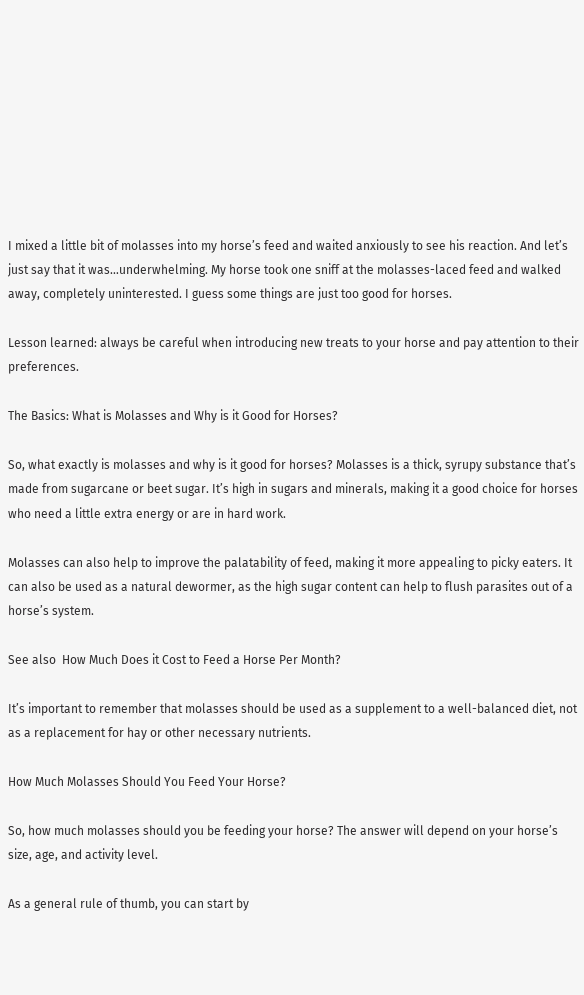I mixed a little bit of molasses into my horse’s feed and waited anxiously to see his reaction. And let’s just say that it was…underwhelming. My horse took one sniff at the molasses-laced feed and walked away, completely uninterested. I guess some things are just too good for horses.

Lesson learned: always be careful when introducing new treats to your horse and pay attention to their preferences.

The Basics: What is Molasses and Why is it Good for Horses?

So, what exactly is molasses and why is it good for horses? Molasses is a thick, syrupy substance that’s made from sugarcane or beet sugar. It’s high in sugars and minerals, making it a good choice for horses who need a little extra energy or are in hard work.

Molasses can also help to improve the palatability of feed, making it more appealing to picky eaters. It can also be used as a natural dewormer, as the high sugar content can help to flush parasites out of a horse’s system.

See also  How Much Does it Cost to Feed a Horse Per Month?

It’s important to remember that molasses should be used as a supplement to a well-balanced diet, not as a replacement for hay or other necessary nutrients.

How Much Molasses Should You Feed Your Horse?

So, how much molasses should you be feeding your horse? The answer will depend on your horse’s size, age, and activity level.

As a general rule of thumb, you can start by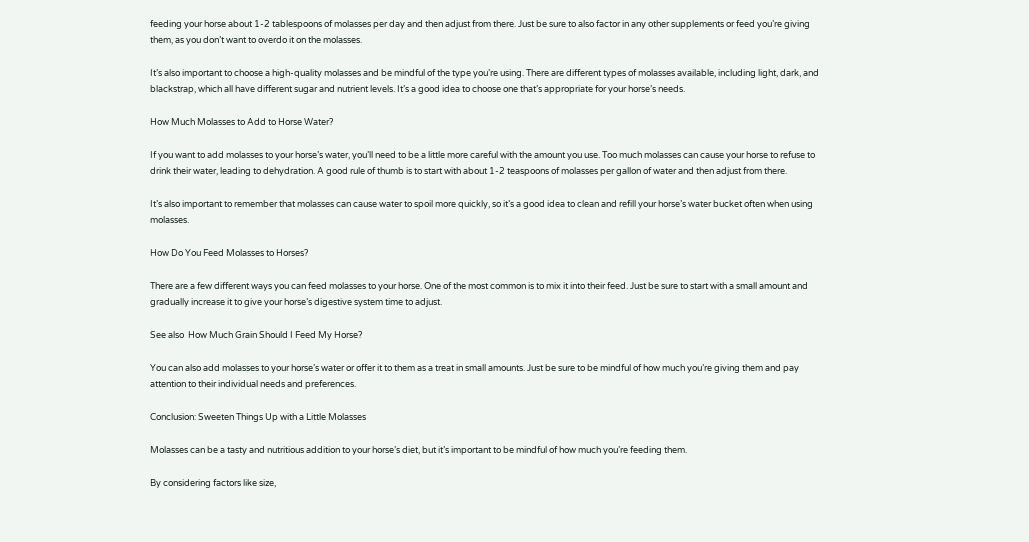feeding your horse about 1-2 tablespoons of molasses per day and then adjust from there. Just be sure to also factor in any other supplements or feed you’re giving them, as you don’t want to overdo it on the molasses.

It’s also important to choose a high-quality molasses and be mindful of the type you’re using. There are different types of molasses available, including light, dark, and blackstrap, which all have different sugar and nutrient levels. It’s a good idea to choose one that’s appropriate for your horse’s needs.

How Much Molasses to Add to Horse Water?

If you want to add molasses to your horse’s water, you’ll need to be a little more careful with the amount you use. Too much molasses can cause your horse to refuse to drink their water, leading to dehydration. A good rule of thumb is to start with about 1-2 teaspoons of molasses per gallon of water and then adjust from there.

It’s also important to remember that molasses can cause water to spoil more quickly, so it’s a good idea to clean and refill your horse’s water bucket often when using molasses.

How Do You Feed Molasses to Horses?

There are a few different ways you can feed molasses to your horse. One of the most common is to mix it into their feed. Just be sure to start with a small amount and gradually increase it to give your horse’s digestive system time to adjust.

See also  How Much Grain Should I Feed My Horse?

You can also add molasses to your horse’s water or offer it to them as a treat in small amounts. Just be sure to be mindful of how much you’re giving them and pay attention to their individual needs and preferences.

Conclusion: Sweeten Things Up with a Little Molasses

Molasses can be a tasty and nutritious addition to your horse’s diet, but it’s important to be mindful of how much you’re feeding them.

By considering factors like size,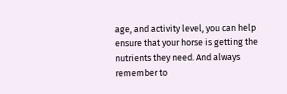age, and activity level, you can help ensure that your horse is getting the nutrients they need. And always remember to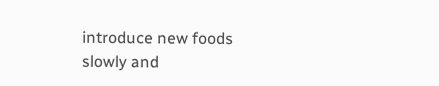introduce new foods slowly and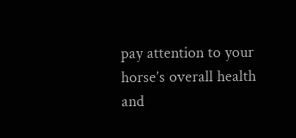pay attention to your horse’s overall health and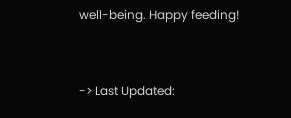well-being. Happy feeding!


-> Last Updated: